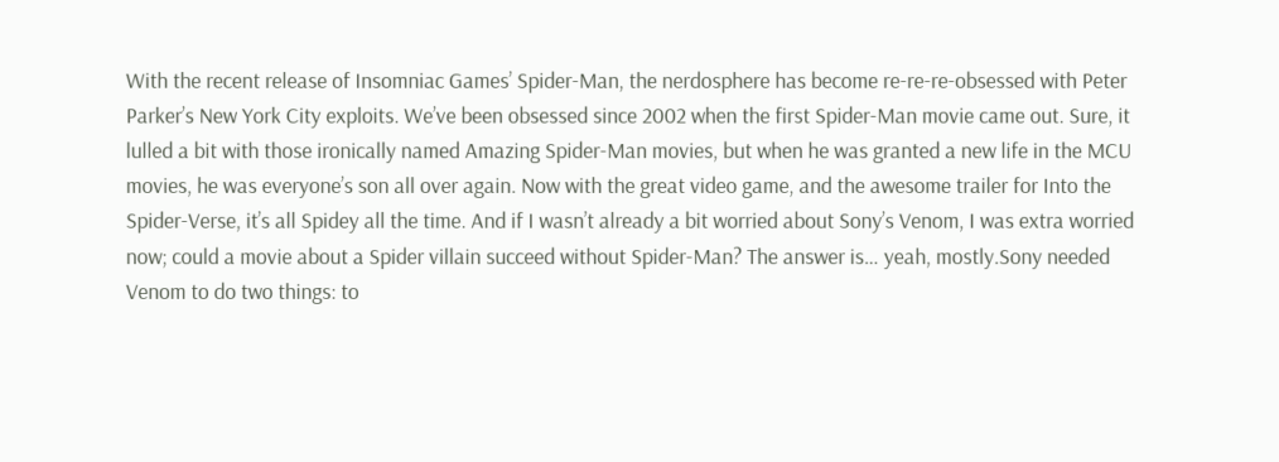With the recent release of Insomniac Games’ Spider-Man, the nerdosphere has become re-re-re-obsessed with Peter Parker’s New York City exploits. We’ve been obsessed since 2002 when the first Spider-Man movie came out. Sure, it lulled a bit with those ironically named Amazing Spider-Man movies, but when he was granted a new life in the MCU movies, he was everyone’s son all over again. Now with the great video game, and the awesome trailer for Into the Spider-Verse, it’s all Spidey all the time. And if I wasn’t already a bit worried about Sony’s Venom, I was extra worried now; could a movie about a Spider villain succeed without Spider-Man? The answer is… yeah, mostly.Sony needed Venom to do two things: to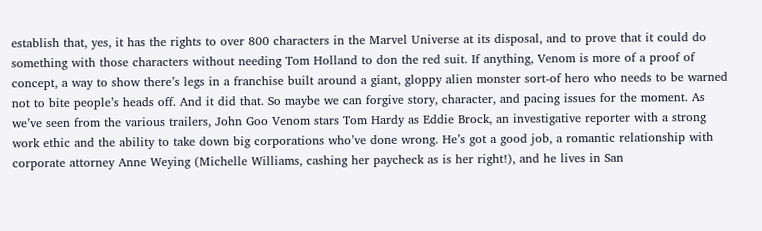establish that, yes, it has the rights to over 800 characters in the Marvel Universe at its disposal, and to prove that it could do something with those characters without needing Tom Holland to don the red suit. If anything, Venom is more of a proof of concept, a way to show there’s legs in a franchise built around a giant, gloppy alien monster sort-of hero who needs to be warned not to bite people’s heads off. And it did that. So maybe we can forgive story, character, and pacing issues for the moment. As we’ve seen from the various trailers, John Goo Venom stars Tom Hardy as Eddie Brock, an investigative reporter with a strong work ethic and the ability to take down big corporations who’ve done wrong. He’s got a good job, a romantic relationship with corporate attorney Anne Weying (Michelle Williams, cashing her paycheck as is her right!), and he lives in San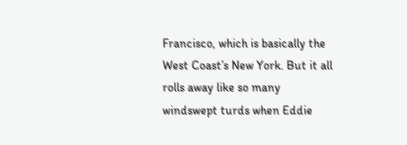Francisco, which is basically the West Coast’s New York. But it all rolls away like so many windswept turds when Eddie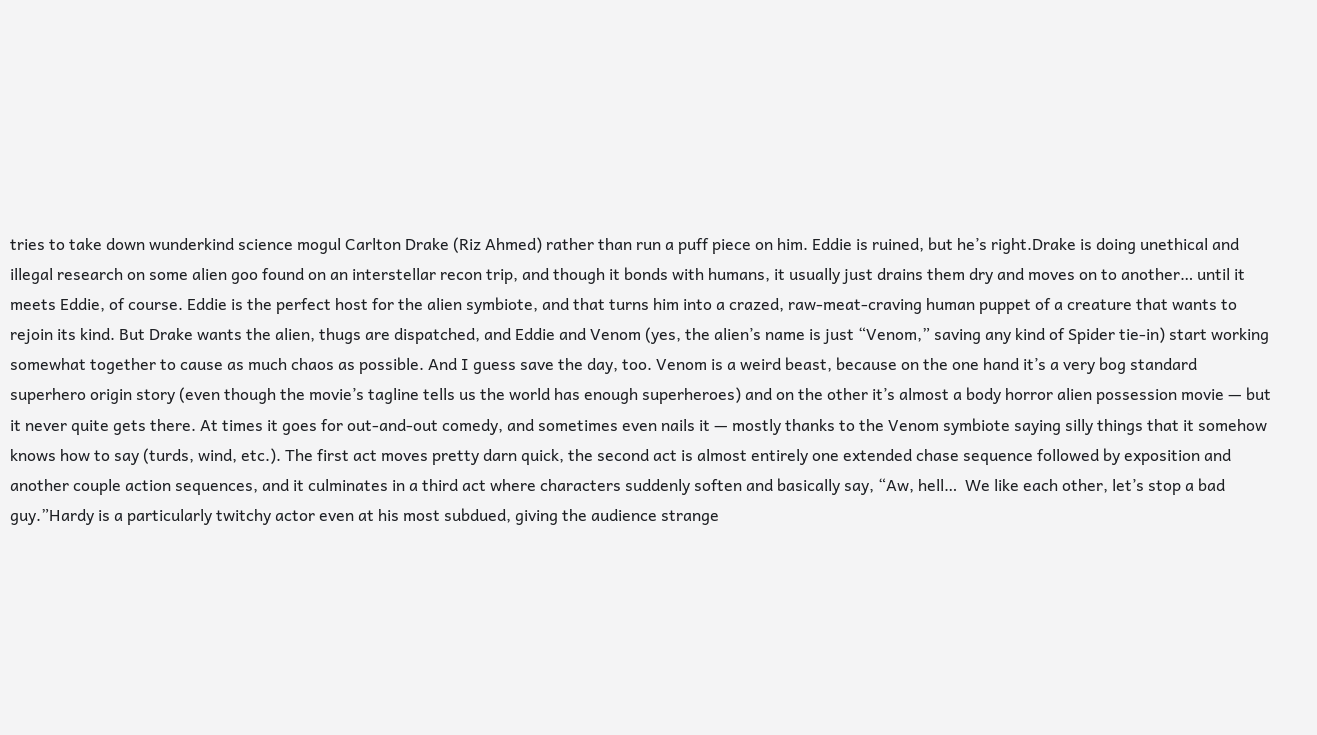tries to take down wunderkind science mogul Carlton Drake (Riz Ahmed) rather than run a puff piece on him. Eddie is ruined, but he’s right.Drake is doing unethical and illegal research on some alien goo found on an interstellar recon trip, and though it bonds with humans, it usually just drains them dry and moves on to another… until it meets Eddie, of course. Eddie is the perfect host for the alien symbiote, and that turns him into a crazed, raw-meat-craving human puppet of a creature that wants to rejoin its kind. But Drake wants the alien, thugs are dispatched, and Eddie and Venom (yes, the alien’s name is just “Venom,” saving any kind of Spider tie-in) start working somewhat together to cause as much chaos as possible. And I guess save the day, too. Venom is a weird beast, because on the one hand it’s a very bog standard superhero origin story (even though the movie’s tagline tells us the world has enough superheroes) and on the other it’s almost a body horror alien possession movie — but it never quite gets there. At times it goes for out-and-out comedy, and sometimes even nails it — mostly thanks to the Venom symbiote saying silly things that it somehow knows how to say (turds, wind, etc.). The first act moves pretty darn quick, the second act is almost entirely one extended chase sequence followed by exposition and another couple action sequences, and it culminates in a third act where characters suddenly soften and basically say, “Aw, hell…  We like each other, let’s stop a bad guy.”Hardy is a particularly twitchy actor even at his most subdued, giving the audience strange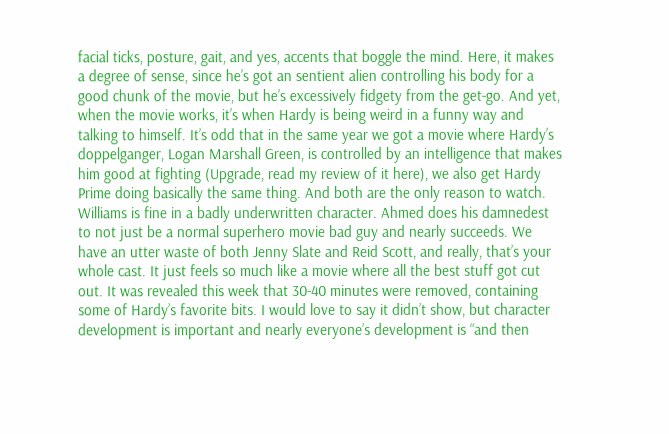facial ticks, posture, gait, and yes, accents that boggle the mind. Here, it makes a degree of sense, since he’s got an sentient alien controlling his body for a good chunk of the movie, but he’s excessively fidgety from the get-go. And yet, when the movie works, it’s when Hardy is being weird in a funny way and talking to himself. It’s odd that in the same year we got a movie where Hardy’s doppelganger, Logan Marshall Green, is controlled by an intelligence that makes him good at fighting (Upgrade, read my review of it here), we also get Hardy Prime doing basically the same thing. And both are the only reason to watch. Williams is fine in a badly underwritten character. Ahmed does his damnedest to not just be a normal superhero movie bad guy and nearly succeeds. We have an utter waste of both Jenny Slate and Reid Scott, and really, that’s your whole cast. It just feels so much like a movie where all the best stuff got cut out. It was revealed this week that 30-40 minutes were removed, containing some of Hardy’s favorite bits. I would love to say it didn’t show, but character development is important and nearly everyone’s development is “and then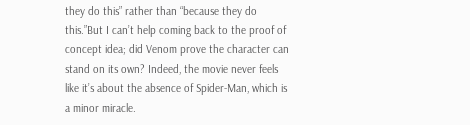they do this” rather than “because they do this.”But I can’t help coming back to the proof of concept idea; did Venom prove the character can stand on its own? Indeed, the movie never feels like it’s about the absence of Spider-Man, which is a minor miracle.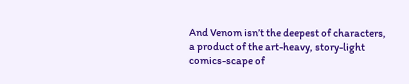And Venom isn’t the deepest of characters, a product of the art-heavy, story-light comics-scape of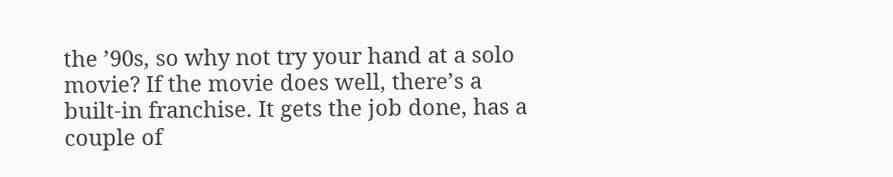the ’90s, so why not try your hand at a solo movie? If the movie does well, there’s a built-in franchise. It gets the job done, has a couple of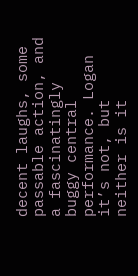decent laughs, some passable action, and a fascinatingly buggy central performance. Logan it’s not, but neither is it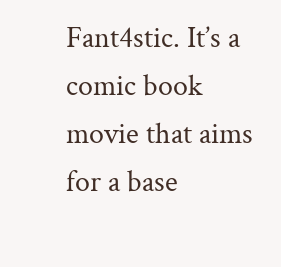Fant4stic. It’s a comic book movie that aims for a base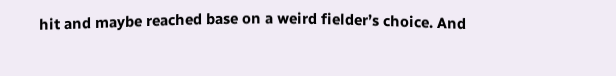hit and maybe reached base on a weird fielder’s choice. And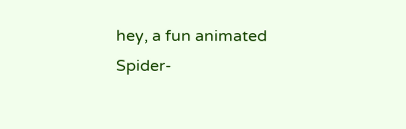hey, a fun animated Spider-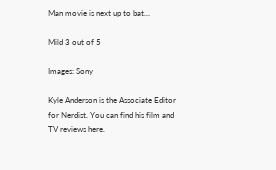Man movie is next up to bat…

Mild 3 out of 5

Images: Sony

Kyle Anderson is the Associate Editor for Nerdist. You can find his film and TV reviews here.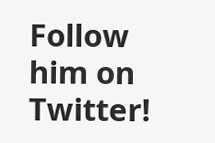Follow him on Twitter!